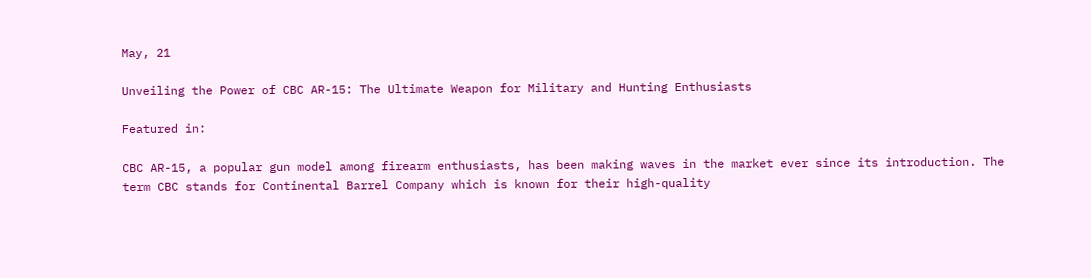May, 21

Unveiling the Power of CBC AR-15: The Ultimate Weapon for Military and Hunting Enthusiasts

Featured in:

CBC AR-15, a popular gun model among firearm enthusiasts, has been making waves in the market ever since its introduction. The term CBC stands for Continental Barrel Company which is known for their high-quality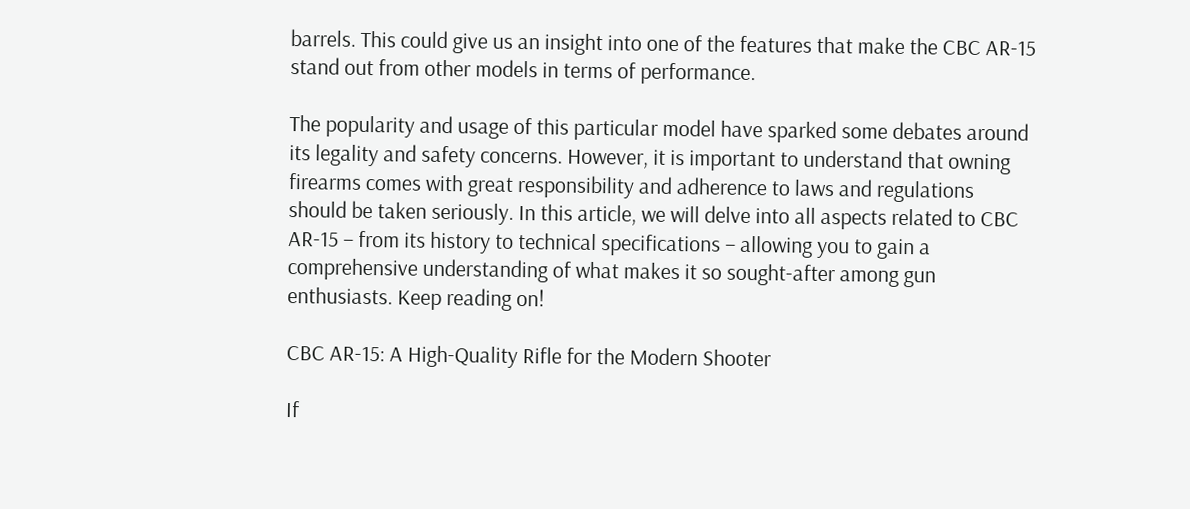barrels. This could give us an insight into one of the features that make the CBC AR-15 stand out from other models in terms of performance.

The popularity and usage of this particular model have sparked some debates around its legality and safety concerns. However, it is important to understand that owning firearms comes with great responsibility and adherence to laws and regulations should be taken seriously. In this article, we will delve into all aspects related to CBC AR-15 – from its history to technical specifications – allowing you to gain a comprehensive understanding of what makes it so sought-after among gun enthusiasts. Keep reading on!

CBC AR-15: A High-Quality Rifle for the Modern Shooter

If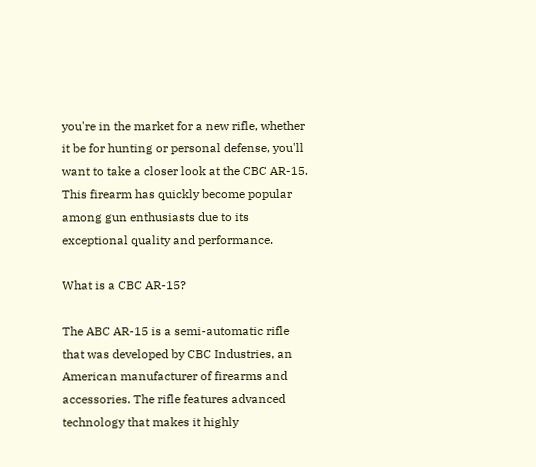you're in the market for a new rifle, whether it be for hunting or personal defense, you'll want to take a closer look at the CBC AR-15. This firearm has quickly become popular among gun enthusiasts due to its exceptional quality and performance.

What is a CBC AR-15?

The ABC AR-15 is a semi-automatic rifle that was developed by CBC Industries, an American manufacturer of firearms and accessories. The rifle features advanced technology that makes it highly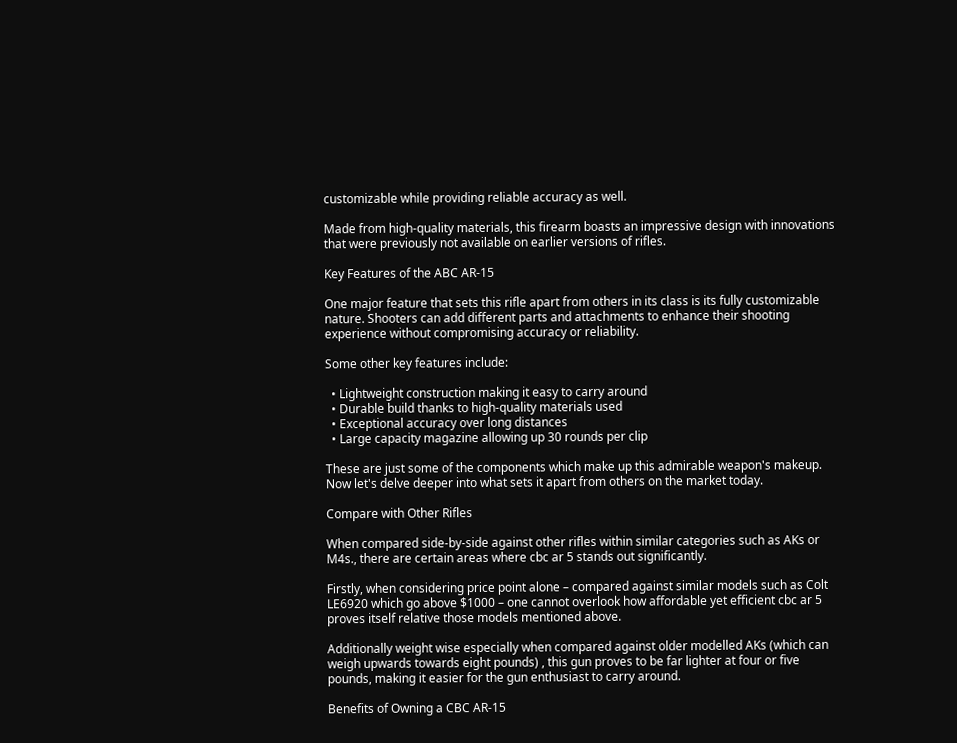customizable while providing reliable accuracy as well.

Made from high-quality materials, this firearm boasts an impressive design with innovations that were previously not available on earlier versions of rifles.

Key Features of the ABC AR-15

One major feature that sets this rifle apart from others in its class is its fully customizable nature. Shooters can add different parts and attachments to enhance their shooting experience without compromising accuracy or reliability.

Some other key features include:

  • Lightweight construction making it easy to carry around
  • Durable build thanks to high-quality materials used
  • Exceptional accuracy over long distances
  • Large capacity magazine allowing up 30 rounds per clip

These are just some of the components which make up this admirable weapon's makeup. Now let's delve deeper into what sets it apart from others on the market today.

Compare with Other Rifles

When compared side-by-side against other rifles within similar categories such as AKs or M4s., there are certain areas where cbc ar 5 stands out significantly.

Firstly, when considering price point alone – compared against similar models such as Colt LE6920 which go above $1000 – one cannot overlook how affordable yet efficient cbc ar 5 proves itself relative those models mentioned above.

Additionally weight wise especially when compared against older modelled AKs (which can weigh upwards towards eight pounds) , this gun proves to be far lighter at four or five pounds, making it easier for the gun enthusiast to carry around.

Benefits of Owning a CBC AR-15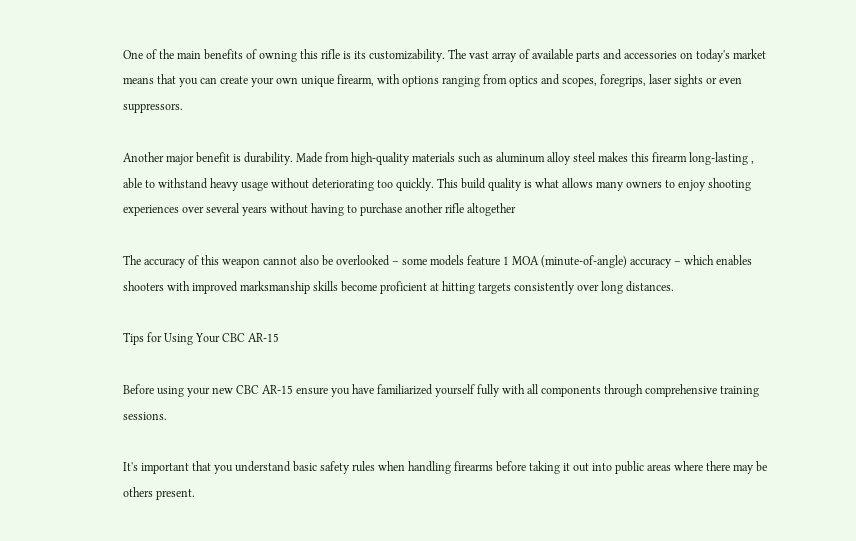One of the main benefits of owning this rifle is its customizability. The vast array of available parts and accessories on today's market means that you can create your own unique firearm, with options ranging from optics and scopes, foregrips, laser sights or even suppressors.

Another major benefit is durability. Made from high-quality materials such as aluminum alloy steel makes this firearm long-lasting , able to withstand heavy usage without deteriorating too quickly. This build quality is what allows many owners to enjoy shooting experiences over several years without having to purchase another rifle altogether

The accuracy of this weapon cannot also be overlooked – some models feature 1 MOA (minute-of-angle) accuracy – which enables shooters with improved marksmanship skills become proficient at hitting targets consistently over long distances.

Tips for Using Your CBC AR-15

Before using your new CBC AR-15 ensure you have familiarized yourself fully with all components through comprehensive training sessions.

It's important that you understand basic safety rules when handling firearms before taking it out into public areas where there may be others present.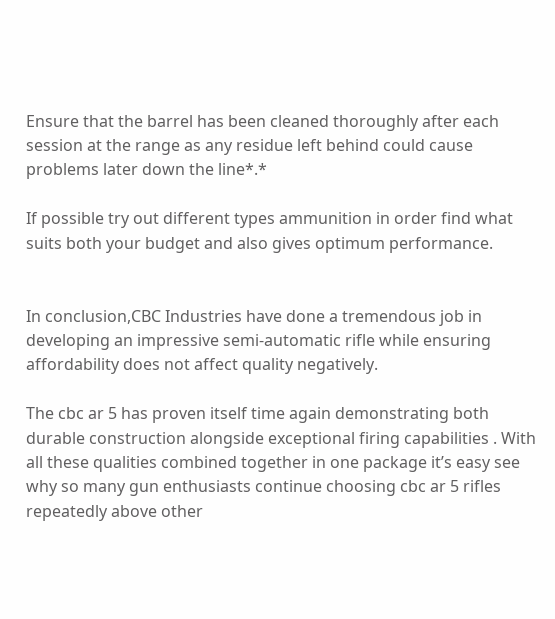Ensure that the barrel has been cleaned thoroughly after each session at the range as any residue left behind could cause problems later down the line*.*

If possible try out different types ammunition in order find what suits both your budget and also gives optimum performance.


In conclusion,CBC Industries have done a tremendous job in developing an impressive semi-automatic rifle while ensuring affordability does not affect quality negatively.

The cbc ar 5 has proven itself time again demonstrating both durable construction alongside exceptional firing capabilities . With all these qualities combined together in one package it’s easy see why so many gun enthusiasts continue choosing cbc ar 5 rifles repeatedly above other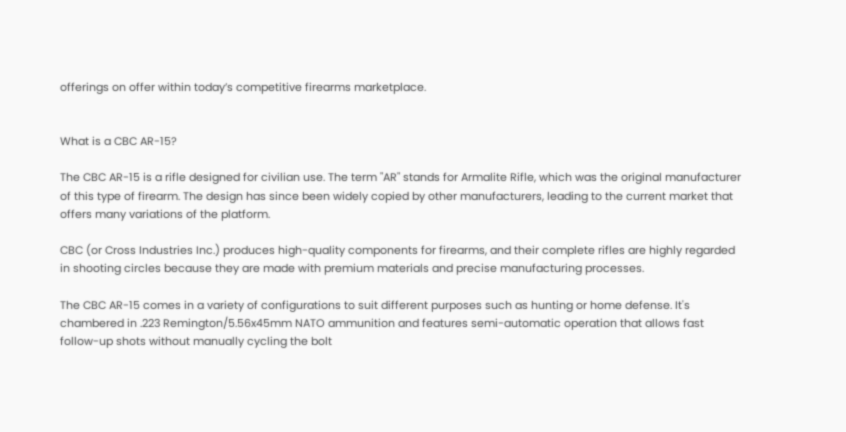offerings on offer within today’s competitive firearms marketplace.


What is a CBC AR-15?

The CBC AR-15 is a rifle designed for civilian use. The term "AR" stands for Armalite Rifle, which was the original manufacturer of this type of firearm. The design has since been widely copied by other manufacturers, leading to the current market that offers many variations of the platform.

CBC (or Cross Industries Inc.) produces high-quality components for firearms, and their complete rifles are highly regarded in shooting circles because they are made with premium materials and precise manufacturing processes.

The CBC AR-15 comes in a variety of configurations to suit different purposes such as hunting or home defense. It's chambered in .223 Remington/5.56x45mm NATO ammunition and features semi-automatic operation that allows fast follow-up shots without manually cycling the bolt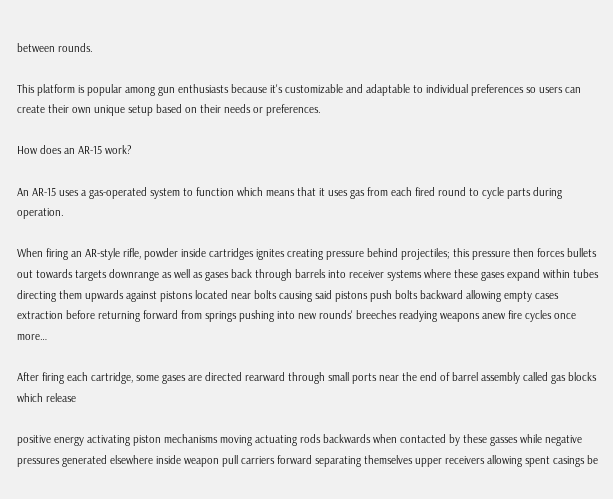between rounds.

This platform is popular among gun enthusiasts because it's customizable and adaptable to individual preferences so users can create their own unique setup based on their needs or preferences.

How does an AR-15 work?

An AR-15 uses a gas-operated system to function which means that it uses gas from each fired round to cycle parts during operation.

When firing an AR-style rifle, powder inside cartridges ignites creating pressure behind projectiles; this pressure then forces bullets out towards targets downrange as well as gases back through barrels into receiver systems where these gases expand within tubes directing them upwards against pistons located near bolts causing said pistons push bolts backward allowing empty cases extraction before returning forward from springs pushing into new rounds' breeches readying weapons anew fire cycles once more…

After firing each cartridge, some gases are directed rearward through small ports near the end of barrel assembly called gas blocks which release

positive energy activating piston mechanisms moving actuating rods backwards when contacted by these gasses while negative pressures generated elsewhere inside weapon pull carriers forward separating themselves upper receivers allowing spent casings be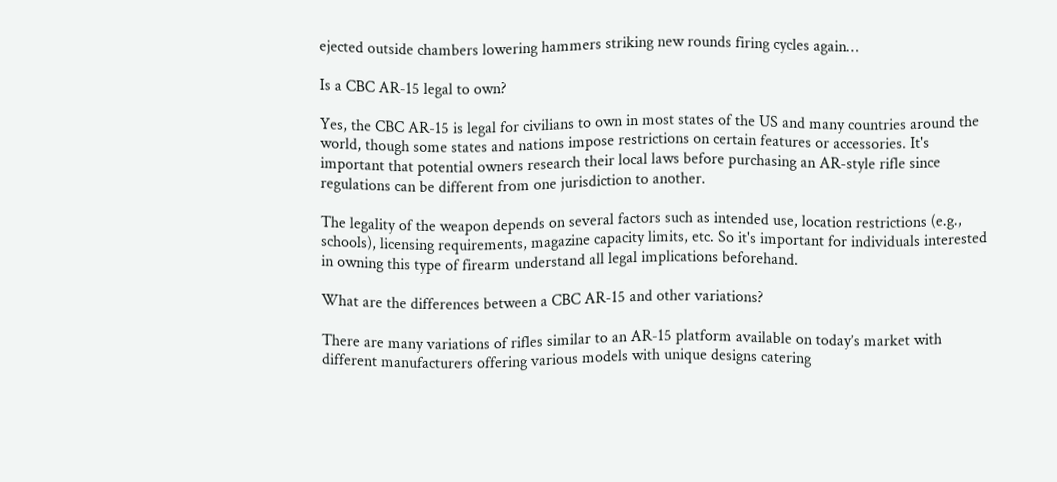ejected outside chambers lowering hammers striking new rounds firing cycles again…

Is a CBC AR-15 legal to own?

Yes, the CBC AR-15 is legal for civilians to own in most states of the US and many countries around the world, though some states and nations impose restrictions on certain features or accessories. It's important that potential owners research their local laws before purchasing an AR-style rifle since regulations can be different from one jurisdiction to another.

The legality of the weapon depends on several factors such as intended use, location restrictions (e.g., schools), licensing requirements, magazine capacity limits, etc. So it's important for individuals interested in owning this type of firearm understand all legal implications beforehand.

What are the differences between a CBC AR-15 and other variations?

There are many variations of rifles similar to an AR-15 platform available on today’s market with different manufacturers offering various models with unique designs catering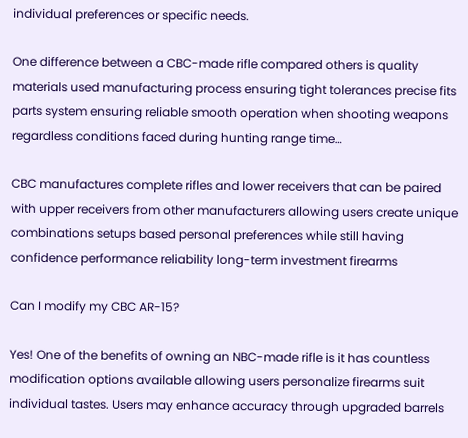individual preferences or specific needs.

One difference between a CBC-made rifle compared others is quality materials used manufacturing process ensuring tight tolerances precise fits parts system ensuring reliable smooth operation when shooting weapons regardless conditions faced during hunting range time…

CBC manufactures complete rifles and lower receivers that can be paired with upper receivers from other manufacturers allowing users create unique combinations setups based personal preferences while still having confidence performance reliability long-term investment firearms

Can I modify my CBC AR-15?

Yes! One of the benefits of owning an NBC-made rifle is it has countless modification options available allowing users personalize firearms suit individual tastes. Users may enhance accuracy through upgraded barrels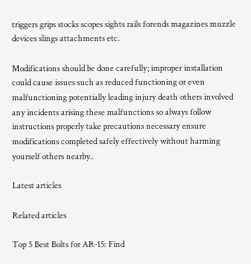triggers grips stocks scopes sights rails forends magazines muzzle devices slings attachments etc.

Modifications should be done carefully; improper installation could cause issues such as reduced functioning or even malfunctioning potentially leading injury death others involved any incidents arising these malfunctions so always follow instructions properly take precautions necessary ensure modifications completed safely effectively without harming yourself others nearby..

Latest articles

Related articles

Top 5 Best Bolts for AR-15: Find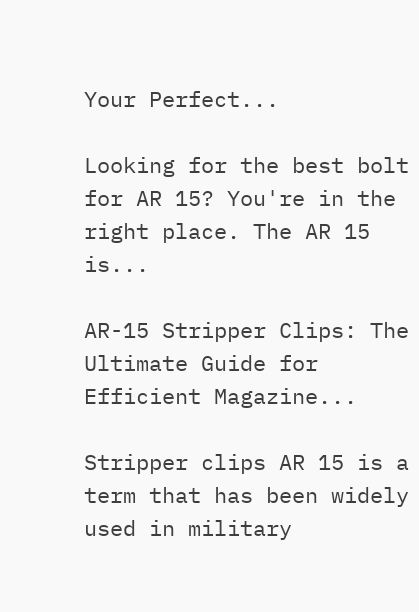Your Perfect...

Looking for the best bolt for AR 15? You're in the right place. The AR 15 is...

AR-15 Stripper Clips: The Ultimate Guide for Efficient Magazine...

Stripper clips AR 15 is a term that has been widely used in military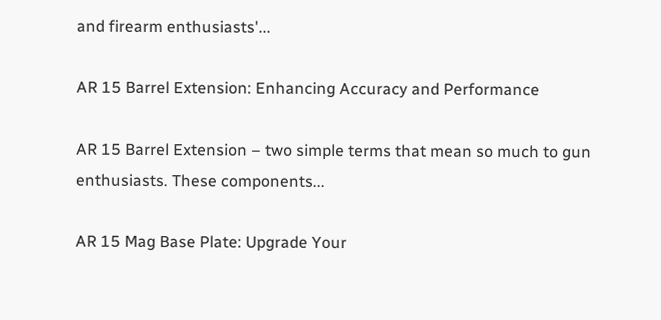and firearm enthusiasts'...

AR 15 Barrel Extension: Enhancing Accuracy and Performance

AR 15 Barrel Extension – two simple terms that mean so much to gun enthusiasts. These components...

AR 15 Mag Base Plate: Upgrade Your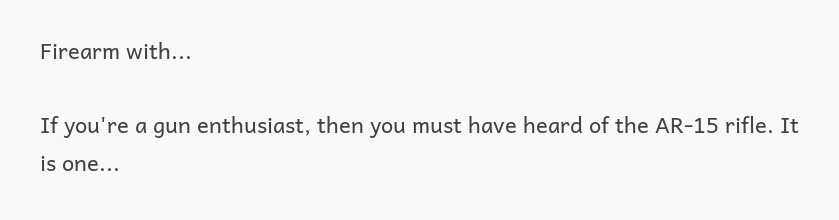Firearm with...

If you're a gun enthusiast, then you must have heard of the AR-15 rifle. It is one...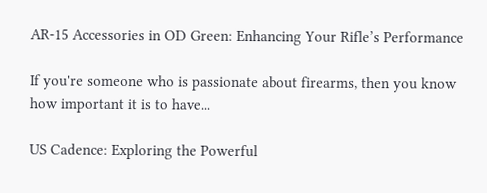AR-15 Accessories in OD Green: Enhancing Your Rifle’s Performance

If you're someone who is passionate about firearms, then you know how important it is to have...

US Cadence: Exploring the Powerful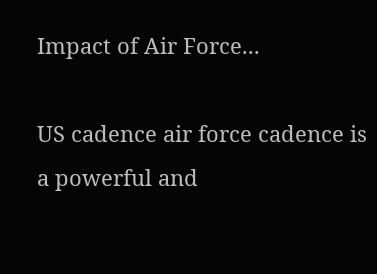Impact of Air Force...

US cadence air force cadence is a powerful and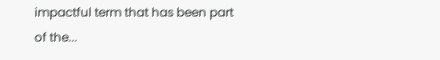impactful term that has been part of the...